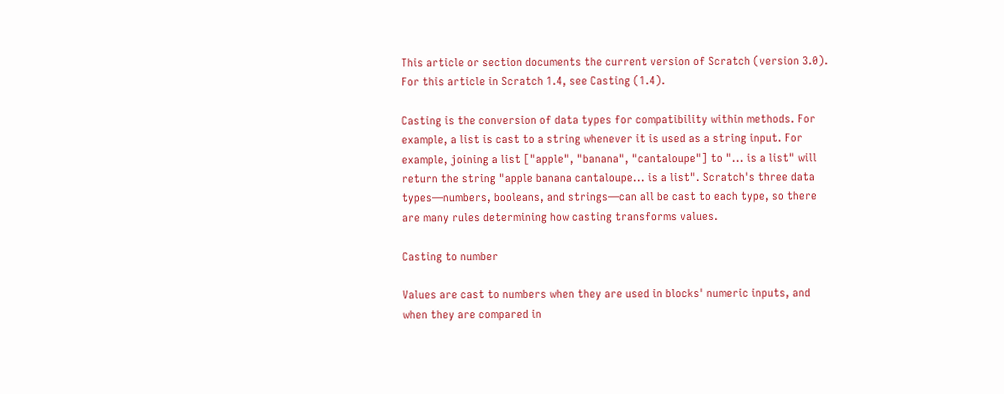This article or section documents the current version of Scratch (version 3.0). For this article in Scratch 1.4, see Casting (1.4).

Casting is the conversion of data types for compatibility within methods. For example, a list is cast to a string whenever it is used as a string input. For example, joining a list ["apple", "banana", "cantaloupe"] to "... is a list" will return the string "apple banana cantaloupe... is a list". Scratch's three data types—numbers, booleans, and strings—can all be cast to each type, so there are many rules determining how casting transforms values.

Casting to number

Values are cast to numbers when they are used in blocks' numeric inputs, and when they are compared in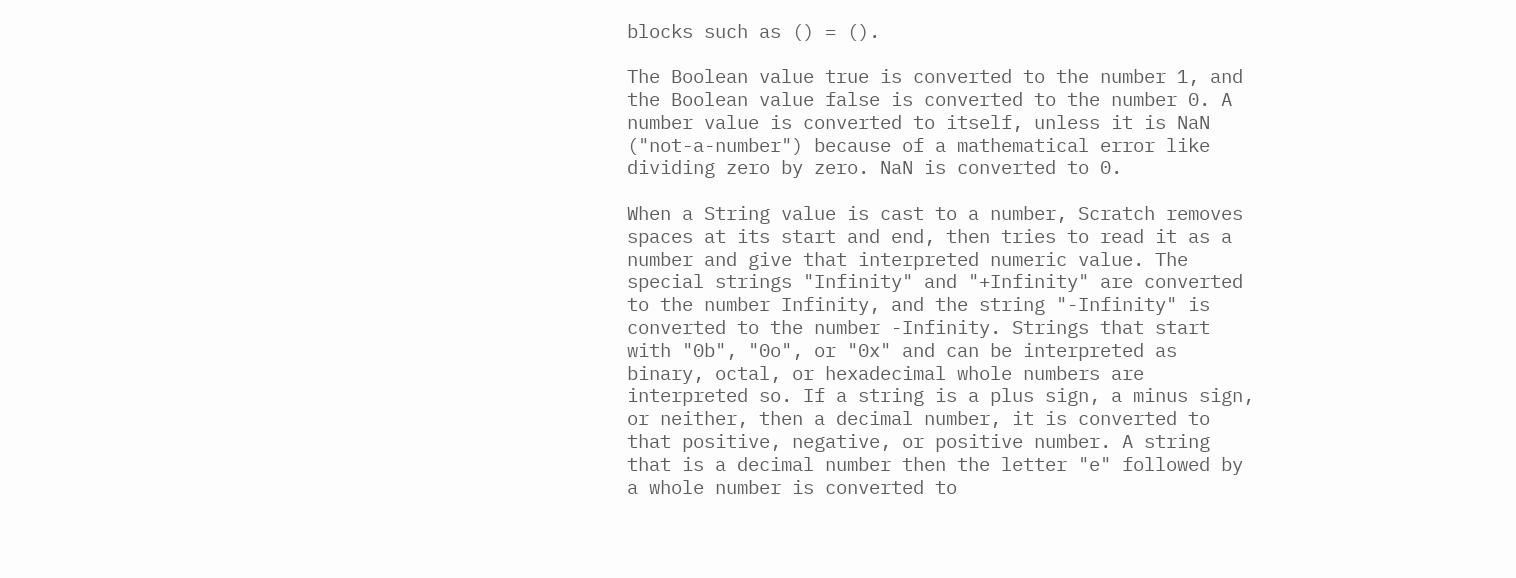blocks such as () = ().

The Boolean value true is converted to the number 1, and the Boolean value false is converted to the number 0. A number value is converted to itself, unless it is NaN ("not-a-number") because of a mathematical error like dividing zero by zero. NaN is converted to 0.

When a String value is cast to a number, Scratch removes spaces at its start and end, then tries to read it as a number and give that interpreted numeric value. The special strings "Infinity" and "+Infinity" are converted to the number Infinity, and the string "-Infinity" is converted to the number -Infinity. Strings that start with "0b", "0o", or "0x" and can be interpreted as binary, octal, or hexadecimal whole numbers are interpreted so. If a string is a plus sign, a minus sign, or neither, then a decimal number, it is converted to that positive, negative, or positive number. A string that is a decimal number then the letter "e" followed by a whole number is converted to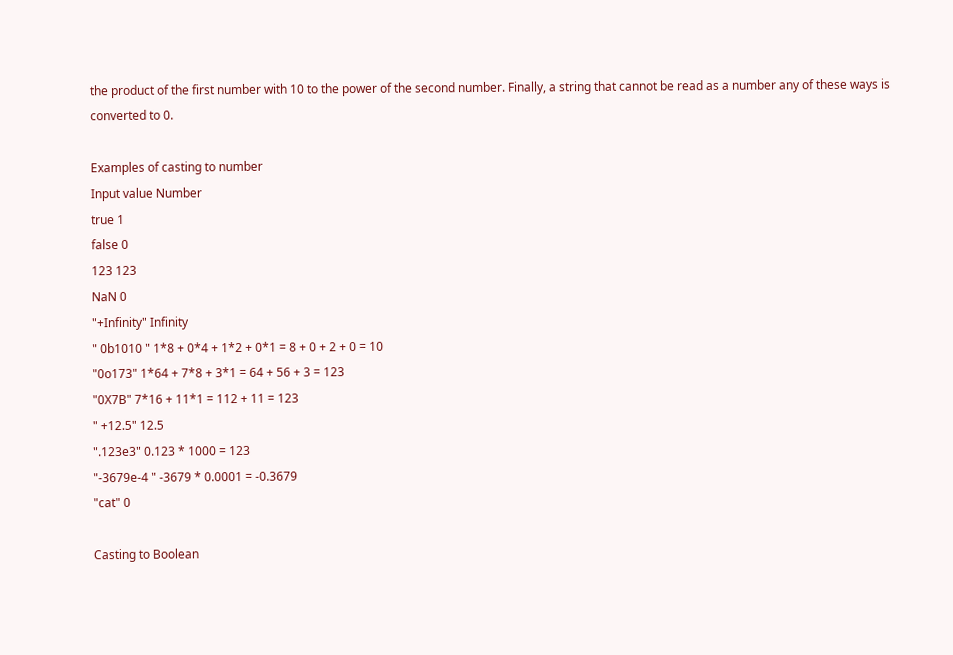the product of the first number with 10 to the power of the second number. Finally, a string that cannot be read as a number any of these ways is converted to 0.

Examples of casting to number
Input value Number
true 1
false 0
123 123
NaN 0
"+Infinity" Infinity
" 0b1010 " 1*8 + 0*4 + 1*2 + 0*1 = 8 + 0 + 2 + 0 = 10
"0o173" 1*64 + 7*8 + 3*1 = 64 + 56 + 3 = 123
"0X7B" 7*16 + 11*1 = 112 + 11 = 123
" +12.5" 12.5
".123e3" 0.123 * 1000 = 123
"-3679e-4 " -3679 * 0.0001 = -0.3679
"cat" 0

Casting to Boolean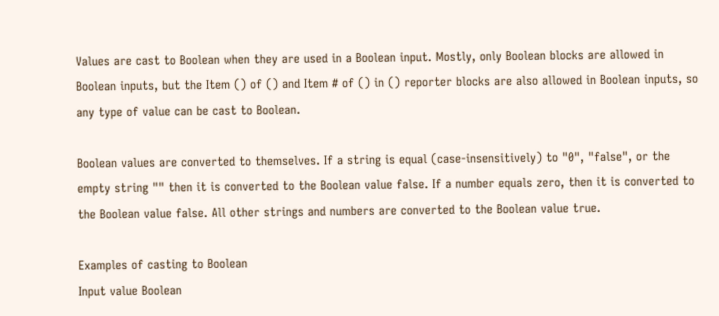Values are cast to Boolean when they are used in a Boolean input. Mostly, only Boolean blocks are allowed in Boolean inputs, but the Item () of () and Item # of () in () reporter blocks are also allowed in Boolean inputs, so any type of value can be cast to Boolean.

Boolean values are converted to themselves. If a string is equal (case-insensitively) to "0", "false", or the empty string "" then it is converted to the Boolean value false. If a number equals zero, then it is converted to the Boolean value false. All other strings and numbers are converted to the Boolean value true.

Examples of casting to Boolean
Input value Boolean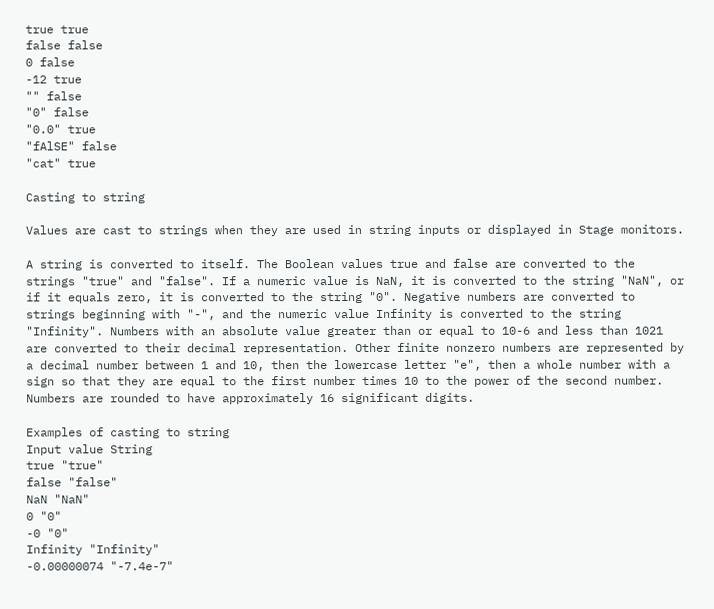true true
false false
0 false
-12 true
"" false
"0" false
"0.0" true
"fAlSE" false
"cat" true

Casting to string

Values are cast to strings when they are used in string inputs or displayed in Stage monitors.

A string is converted to itself. The Boolean values true and false are converted to the strings "true" and "false". If a numeric value is NaN, it is converted to the string "NaN", or if it equals zero, it is converted to the string "0". Negative numbers are converted to strings beginning with "-", and the numeric value Infinity is converted to the string "Infinity". Numbers with an absolute value greater than or equal to 10-6 and less than 1021 are converted to their decimal representation. Other finite nonzero numbers are represented by a decimal number between 1 and 10, then the lowercase letter "e", then a whole number with a sign so that they are equal to the first number times 10 to the power of the second number. Numbers are rounded to have approximately 16 significant digits.

Examples of casting to string
Input value String
true "true"
false "false"
NaN "NaN"
0 "0"
-0 "0"
Infinity "Infinity"
-0.00000074 "-7.4e-7"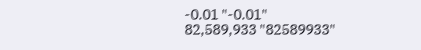-0.01 "-0.01"
82,589,933 "82589933"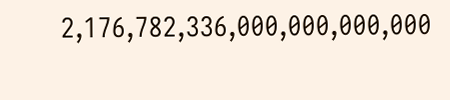2,176,782,336,000,000,000,000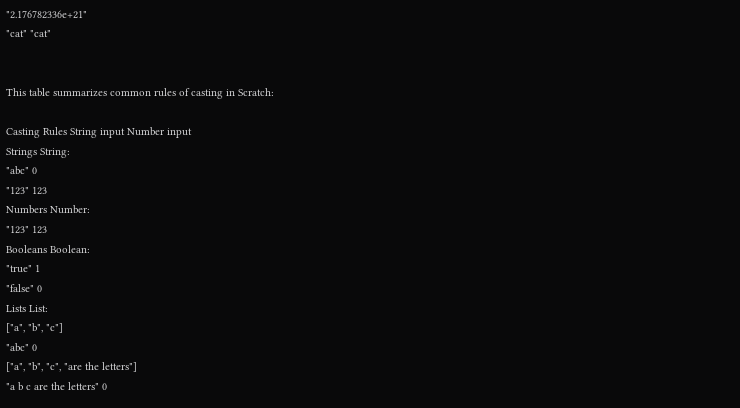"2.176782336e+21"
"cat" "cat"


This table summarizes common rules of casting in Scratch:

Casting Rules String input Number input
Strings String:
"abc" 0
"123" 123
Numbers Number:
"123" 123
Booleans Boolean:
"true" 1
"false" 0
Lists List:
["a", "b", "c"]
"abc" 0
["a", "b", "c", "are the letters"]
"a b c are the letters" 0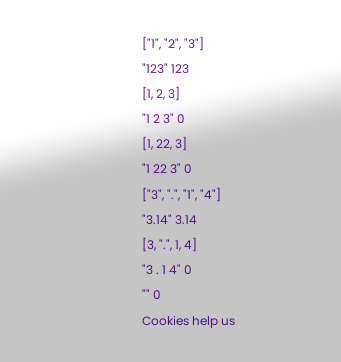["1", "2", "3"]
"123" 123
[1, 2, 3]
"1 2 3" 0
[1, 22, 3]
"1 22 3" 0
["3", ".", "1", "4"]
"3.14" 3.14
[3, ".", 1, 4]
"3 . 1 4" 0
"" 0
Cookies help us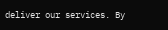deliver our services. By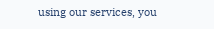using our services, you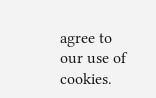agree to our use of cookies.